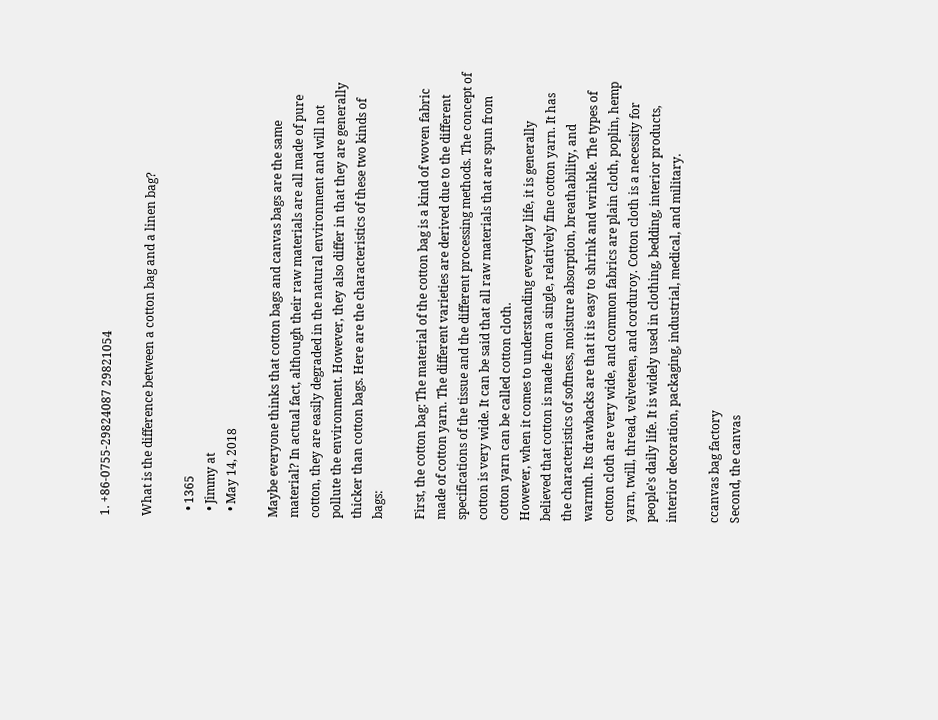1. +86-0755-29824087 29821054

What is the difference between a cotton bag and a linen bag?

  • 1365
  • Jimmy at
  • May 14, 2018

Maybe everyone thinks that cotton bags and canvas bags are the same material? In actual fact, although their raw materials are all made of pure cotton, they are easily degraded in the natural environment and will not pollute the environment. However, they also differ in that they are generally thicker than cotton bags. Here are the characteristics of these two kinds of bags:

First, the cotton bag: The material of the cotton bag is a kind of woven fabric made of cotton yarn. The different varieties are derived due to the different specifications of the tissue and the different processing methods. The concept of cotton is very wide. It can be said that all raw materials that are spun from cotton yarn can be called cotton cloth.
However, when it comes to understanding everyday life, it is generally believed that cotton is made from a single, relatively fine cotton yarn. It has the characteristics of softness, moisture absorption, breathability, and warmth. Its drawbacks are that it is easy to shrink and wrinkle. The types of cotton cloth are very wide, and common fabrics are plain cloth, poplin, hemp yarn, twill, thread, velveteen, and corduroy. Cotton cloth is a necessity for people's daily life. It is widely used in clothing, bedding, interior products, interior decoration, packaging, industrial, medical, and military.

ccanvas bag factory
Second, the canvas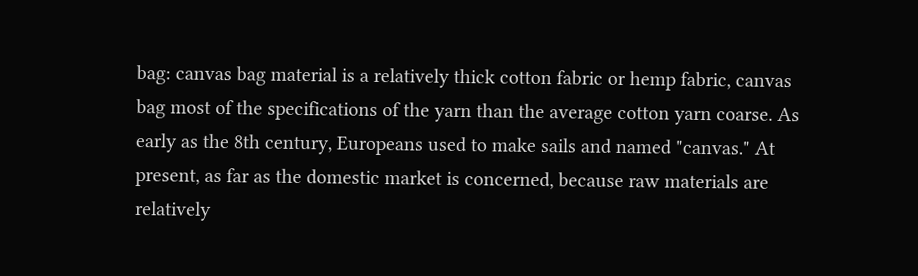bag: canvas bag material is a relatively thick cotton fabric or hemp fabric, canvas bag most of the specifications of the yarn than the average cotton yarn coarse. As early as the 8th century, Europeans used to make sails and named "canvas." At present, as far as the domestic market is concerned, because raw materials are relatively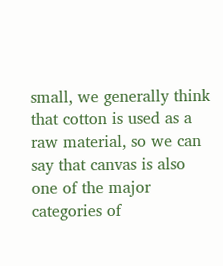small, we generally think that cotton is used as a raw material, so we can say that canvas is also one of the major categories of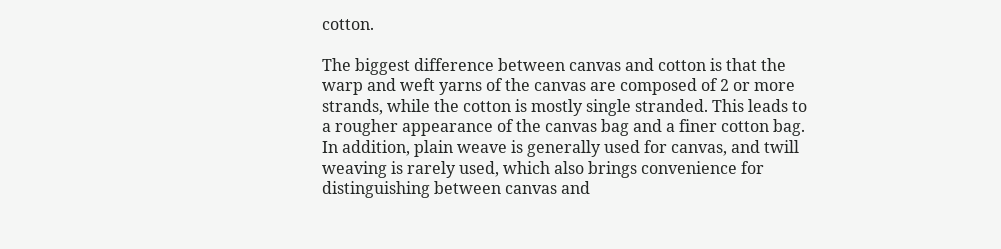cotton.

The biggest difference between canvas and cotton is that the warp and weft yarns of the canvas are composed of 2 or more strands, while the cotton is mostly single stranded. This leads to a rougher appearance of the canvas bag and a finer cotton bag. In addition, plain weave is generally used for canvas, and twill weaving is rarely used, which also brings convenience for distinguishing between canvas and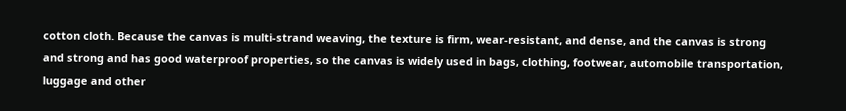cotton cloth. Because the canvas is multi-strand weaving, the texture is firm, wear-resistant, and dense, and the canvas is strong and strong and has good waterproof properties, so the canvas is widely used in bags, clothing, footwear, automobile transportation, luggage and other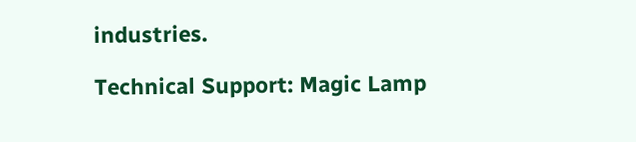industries.

Technical Support: Magic Lamp